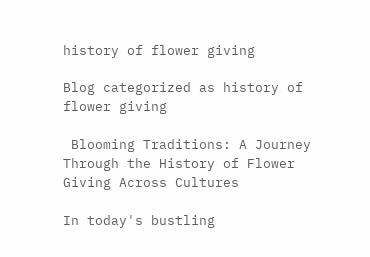history of flower giving

Blog categorized as history of flower giving

 Blooming Traditions: A Journey Through the History of Flower Giving Across Cultures

In today's bustling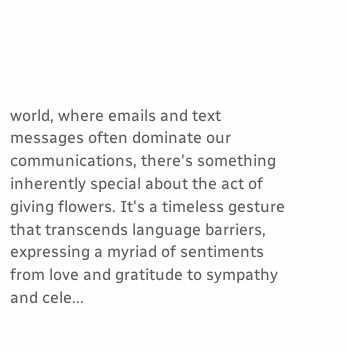world, where emails and text messages often dominate our communications, there's something inherently special about the act of giving flowers. It's a timeless gesture that transcends language barriers, expressing a myriad of sentiments from love and gratitude to sympathy and cele...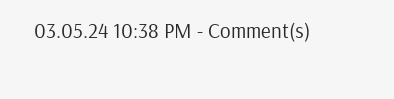03.05.24 10:38 PM - Comment(s)